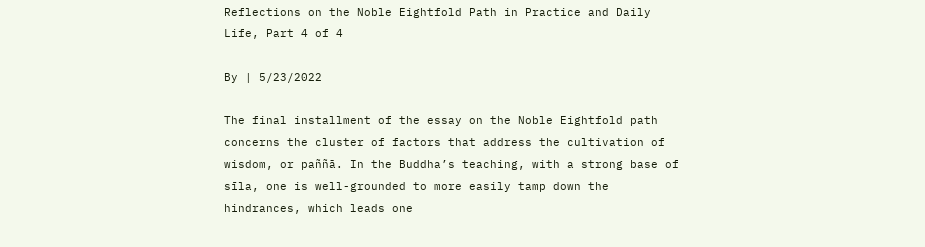Reflections on the Noble Eightfold Path in Practice and Daily Life, Part 4 of 4

By | 5/23/2022

The final installment of the essay on the Noble Eightfold path concerns the cluster of factors that address the cultivation of wisdom, or paññā. In the Buddha’s teaching, with a strong base of sīla, one is well-grounded to more easily tamp down the hindrances, which leads one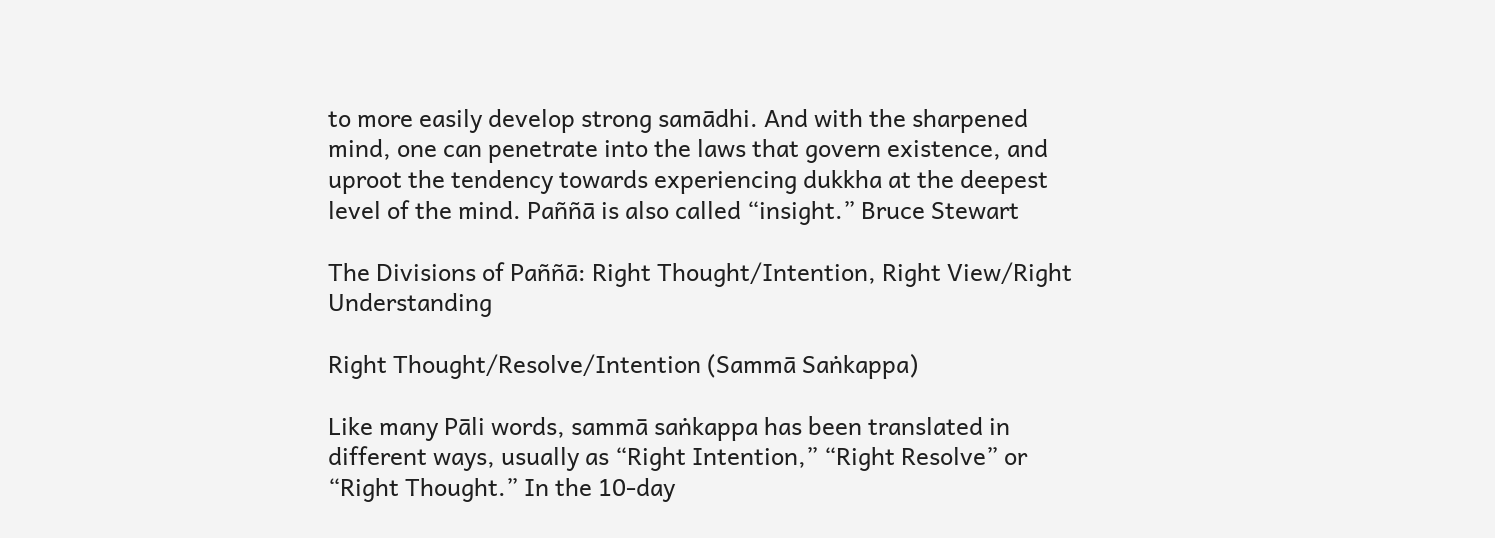to more easily develop strong samādhi. And with the sharpened mind, one can penetrate into the laws that govern existence, and uproot the tendency towards experiencing dukkha at the deepest level of the mind. Paññā is also called “insight.” Bruce Stewart

The Divisions of Paññā: Right Thought/Intention, Right View/Right Understanding

Right Thought/Resolve/Intention (Sammā Saṅkappa)

Like many Pāli words, sammā saṅkappa has been translated in different ways, usually as “Right Intention,” “Right Resolve” or “Right Thought.” In the 10-day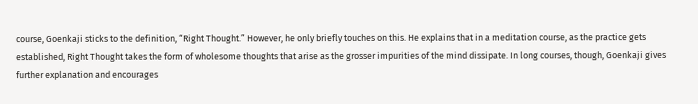course, Goenkaji sticks to the definition, “Right Thought.” However, he only briefly touches on this. He explains that in a meditation course, as the practice gets established, Right Thought takes the form of wholesome thoughts that arise as the grosser impurities of the mind dissipate. In long courses, though, Goenkaji gives further explanation and encourages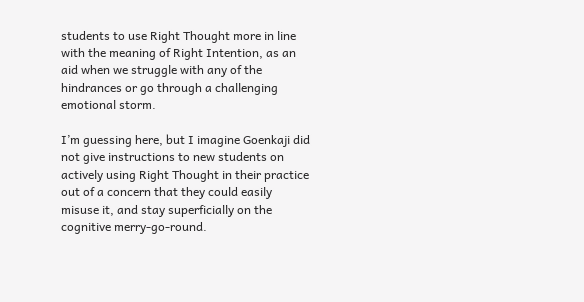students to use Right Thought more in line with the meaning of Right Intention, as an aid when we struggle with any of the hindrances or go through a challenging emotional storm.

I’m guessing here, but I imagine Goenkaji did not give instructions to new students on actively using Right Thought in their practice out of a concern that they could easily misuse it, and stay superficially on the cognitive merry-go-round.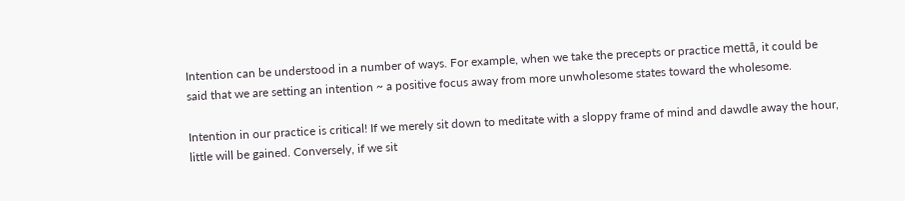Intention can be understood in a number of ways. For example, when we take the precepts or practice mettā, it could be said that we are setting an intention ~ a positive focus away from more unwholesome states toward the wholesome.

Intention in our practice is critical! If we merely sit down to meditate with a sloppy frame of mind and dawdle away the hour, little will be gained. Conversely, if we sit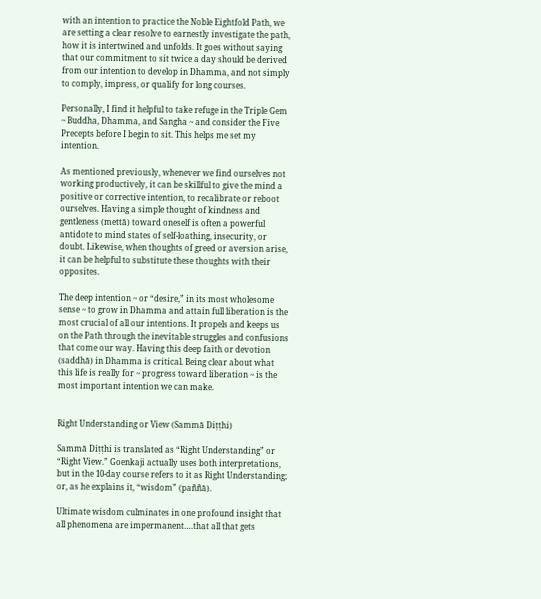with an intention to practice the Noble Eightfold Path, we are setting a clear resolve to earnestly investigate the path, how it is intertwined and unfolds. It goes without saying that our commitment to sit twice a day should be derived from our intention to develop in Dhamma, and not simply to comply, impress, or qualify for long courses.

Personally, I find it helpful to take refuge in the Triple Gem ~ Buddha, Dhamma, and Sangha ~ and consider the Five Precepts before I begin to sit. This helps me set my intention.

As mentioned previously, whenever we find ourselves not working productively, it can be skillful to give the mind a positive or corrective intention, to recalibrate or reboot ourselves. Having a simple thought of kindness and gentleness (mettā) toward oneself is often a powerful antidote to mind states of self-loathing, insecurity, or doubt. Likewise, when thoughts of greed or aversion arise, it can be helpful to substitute these thoughts with their opposites.

The deep intention ~ or “desire,” in its most wholesome sense ~ to grow in Dhamma and attain full liberation is the most crucial of all our intentions. It propels and keeps us on the Path through the inevitable struggles and confusions that come our way. Having this deep faith or devotion (saddhā) in Dhamma is critical. Being clear about what this life is really for ~ progress toward liberation ~ is the most important intention we can make.


Right Understanding or View (Sammā Diṭṭhi)

Sammā Diṭṭhi is translated as “Right Understanding” or “Right View.” Goenkaji actually uses both interpretations, but in the 10-day course refers to it as Right Understanding; or, as he explains it, “wisdom” (paññā).

Ultimate wisdom culminates in one profound insight that all phenomena are impermanent….that all that gets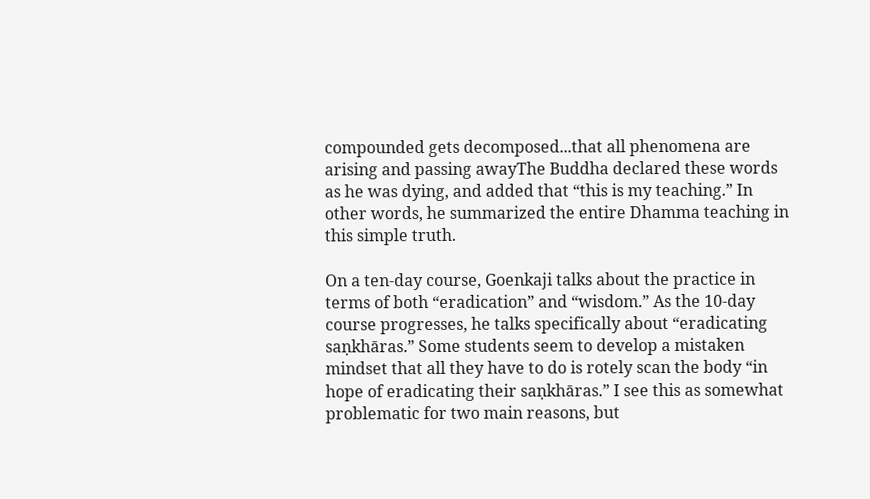compounded gets decomposed...that all phenomena are arising and passing awayThe Buddha declared these words as he was dying, and added that “this is my teaching.” In other words, he summarized the entire Dhamma teaching in this simple truth.

On a ten-day course, Goenkaji talks about the practice in terms of both “eradication” and “wisdom.” As the 10-day course progresses, he talks specifically about “eradicating saṇkhāras.” Some students seem to develop a mistaken mindset that all they have to do is rotely scan the body “in hope of eradicating their saṇkhāras.” I see this as somewhat problematic for two main reasons, but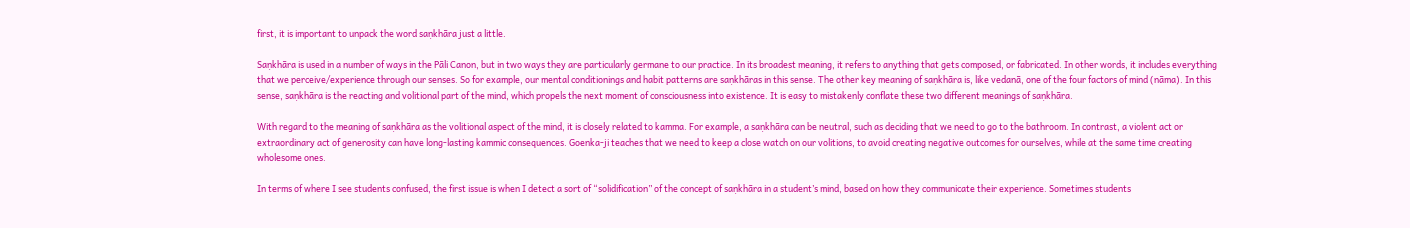first, it is important to unpack the word saṇkhāra just a little.

Saṇkhāra is used in a number of ways in the Pāli Canon, but in two ways they are particularly germane to our practice. In its broadest meaning, it refers to anything that gets composed, or fabricated. In other words, it includes everything that we perceive/experience through our senses. So for example, our mental conditionings and habit patterns are saṇkhāras in this sense. The other key meaning of saṇkhāra is, like vedanā, one of the four factors of mind (nāma). In this sense, saṇkhāra is the reacting and volitional part of the mind, which propels the next moment of consciousness into existence. It is easy to mistakenly conflate these two different meanings of saṇkhāra.

With regard to the meaning of saṇkhāra as the volitional aspect of the mind, it is closely related to kamma. For example, a saṇkhāra can be neutral, such as deciding that we need to go to the bathroom. In contrast, a violent act or extraordinary act of generosity can have long-lasting kammic consequences. Goenka-ji teaches that we need to keep a close watch on our volitions, to avoid creating negative outcomes for ourselves, while at the same time creating wholesome ones.

In terms of where I see students confused, the first issue is when I detect a sort of “solidification” of the concept of saṇkhāra in a student’s mind, based on how they communicate their experience. Sometimes students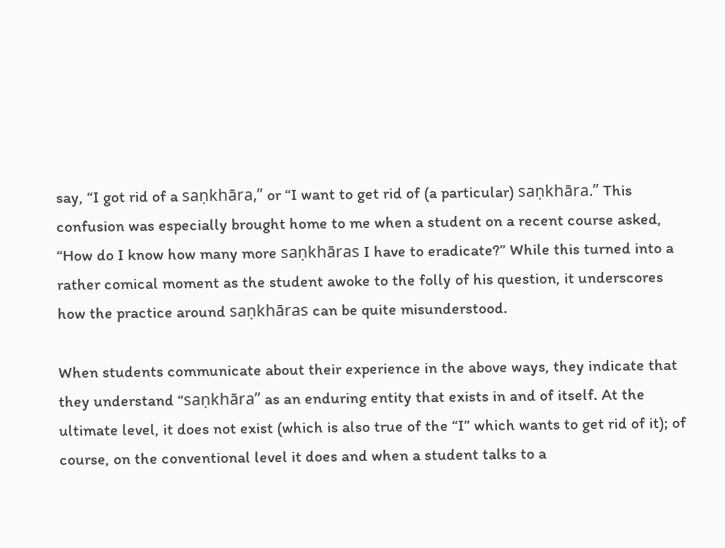say, “I got rid of a saṇkhāra,” or “I want to get rid of (a particular) saṇkhāra.” This confusion was especially brought home to me when a student on a recent course asked, “How do I know how many more saṇkhāras I have to eradicate?” While this turned into a rather comical moment as the student awoke to the folly of his question, it underscores how the practice around saṇkhāras can be quite misunderstood.

When students communicate about their experience in the above ways, they indicate that they understand “saṇkhāra” as an enduring entity that exists in and of itself. At the ultimate level, it does not exist (which is also true of the “I” which wants to get rid of it); of course, on the conventional level it does and when a student talks to a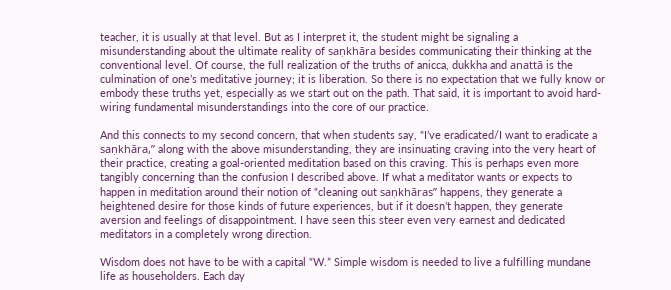teacher, it is usually at that level. But as I interpret it, the student might be signaling a misunderstanding about the ultimate reality of saṇkhāra besides communicating their thinking at the conventional level. Of course, the full realization of the truths of anicca, dukkha and anattā is the culmination of one’s meditative journey; it is liberation. So there is no expectation that we fully know or embody these truths yet, especially as we start out on the path. That said, it is important to avoid hard-wiring fundamental misunderstandings into the core of our practice.

And this connects to my second concern, that when students say, “I’ve eradicated/I want to eradicate a saṇkhāra,” along with the above misunderstanding, they are insinuating craving into the very heart of their practice, creating a goal-oriented meditation based on this craving. This is perhaps even more tangibly concerning than the confusion I described above. If what a meditator wants or expects to happen in meditation around their notion of “cleaning out saṇkhāras” happens, they generate a heightened desire for those kinds of future experiences, but if it doesn’t happen, they generate aversion and feelings of disappointment. I have seen this steer even very earnest and dedicated meditators in a completely wrong direction.

Wisdom does not have to be with a capital “W.” Simple wisdom is needed to live a fulfilling mundane life as householders. Each day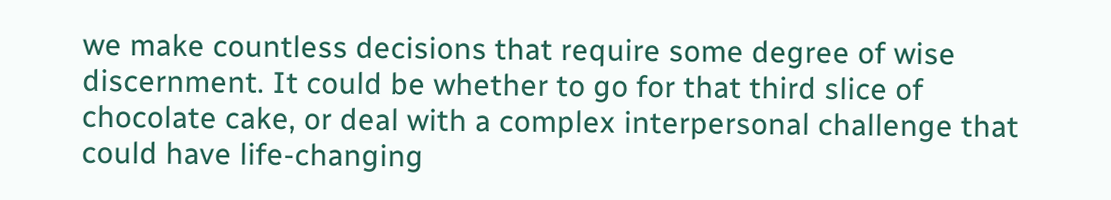we make countless decisions that require some degree of wise discernment. It could be whether to go for that third slice of chocolate cake, or deal with a complex interpersonal challenge that could have life-changing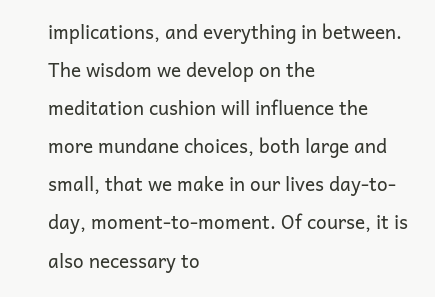implications, and everything in between. The wisdom we develop on the meditation cushion will influence the more mundane choices, both large and small, that we make in our lives day-to-day, moment-to-moment. Of course, it is also necessary to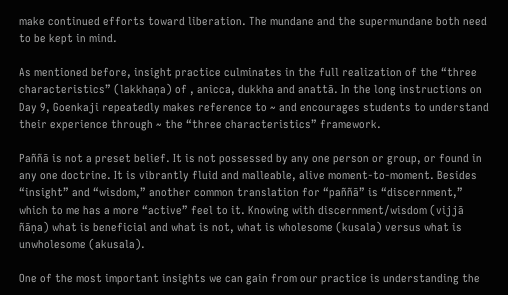make continued efforts toward liberation. The mundane and the supermundane both need to be kept in mind.

As mentioned before, insight practice culminates in the full realization of the “three characteristics” (lakkhaṇa) of , anicca, dukkha and anattā. In the long instructions on Day 9, Goenkaji repeatedly makes reference to ~ and encourages students to understand their experience through ~ the “three characteristics” framework.

Paññā is not a preset belief. It is not possessed by any one person or group, or found in any one doctrine. It is vibrantly fluid and malleable, alive moment-to-moment. Besides “insight” and “wisdom,” another common translation for “paññā” is “discernment,” which to me has a more “active” feel to it. Knowing with discernment/wisdom (vijjā ñāṇa) what is beneficial and what is not, what is wholesome (kusala) versus what is unwholesome (akusala).

One of the most important insights we can gain from our practice is understanding the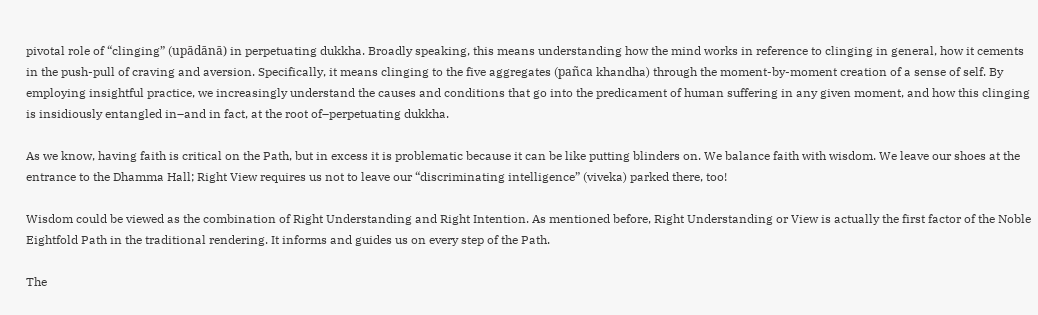pivotal role of “clinging” (upādānā) in perpetuating dukkha. Broadly speaking, this means understanding how the mind works in reference to clinging in general, how it cements in the push-pull of craving and aversion. Specifically, it means clinging to the five aggregates (pañca khandha) through the moment-by-moment creation of a sense of self. By employing insightful practice, we increasingly understand the causes and conditions that go into the predicament of human suffering in any given moment, and how this clinging is insidiously entangled in–and in fact, at the root of–perpetuating dukkha.

As we know, having faith is critical on the Path, but in excess it is problematic because it can be like putting blinders on. We balance faith with wisdom. We leave our shoes at the entrance to the Dhamma Hall; Right View requires us not to leave our “discriminating intelligence” (viveka) parked there, too!

Wisdom could be viewed as the combination of Right Understanding and Right Intention. As mentioned before, Right Understanding or View is actually the first factor of the Noble Eightfold Path in the traditional rendering. It informs and guides us on every step of the Path.

The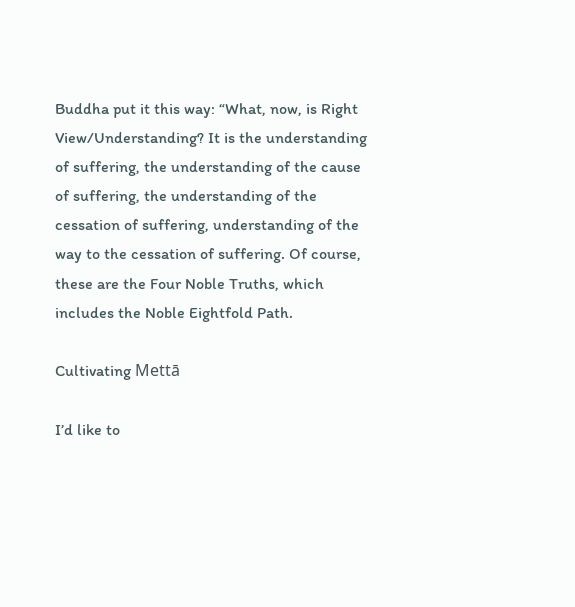Buddha put it this way: “What, now, is Right View/Understanding? It is the understanding of suffering, the understanding of the cause of suffering, the understanding of the cessation of suffering, understanding of the way to the cessation of suffering. Of course, these are the Four Noble Truths, which includes the Noble Eightfold Path.

Cultivating Mettā

I’d like to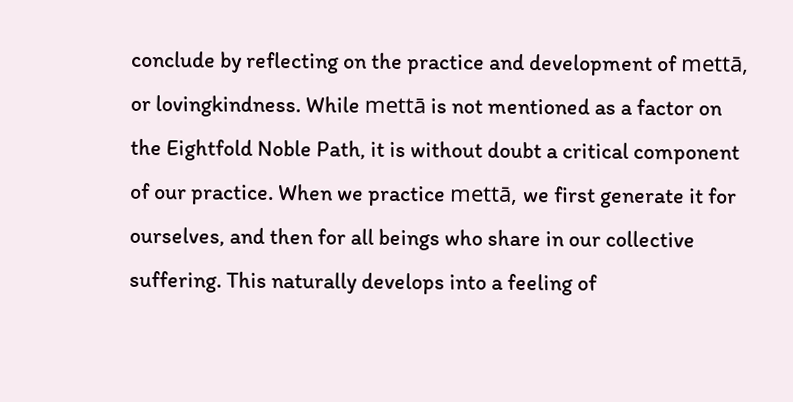conclude by reflecting on the practice and development of mettā, or lovingkindness. While mettā is not mentioned as a factor on the Eightfold Noble Path, it is without doubt a critical component of our practice. When we practice mettā, we first generate it for ourselves, and then for all beings who share in our collective suffering. This naturally develops into a feeling of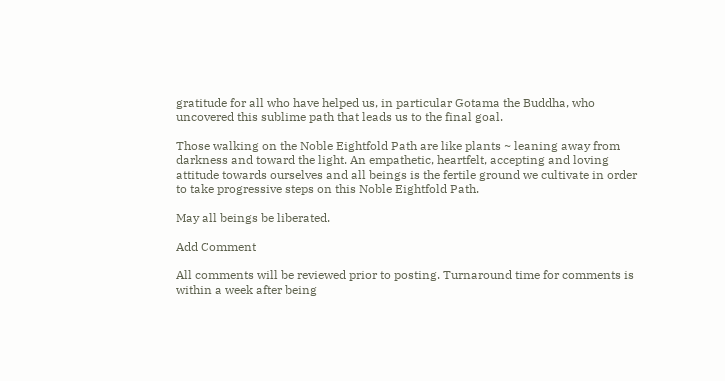gratitude for all who have helped us, in particular Gotama the Buddha, who uncovered this sublime path that leads us to the final goal.

Those walking on the Noble Eightfold Path are like plants ~ leaning away from darkness and toward the light. An empathetic, heartfelt, accepting and loving attitude towards ourselves and all beings is the fertile ground we cultivate in order to take progressive steps on this Noble Eightfold Path.

May all beings be liberated.

Add Comment

All comments will be reviewed prior to posting. Turnaround time for comments is within a week after being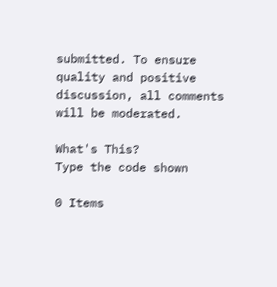submitted. To ensure quality and positive discussion, all comments will be moderated.

What's This?
Type the code shown

0 Items